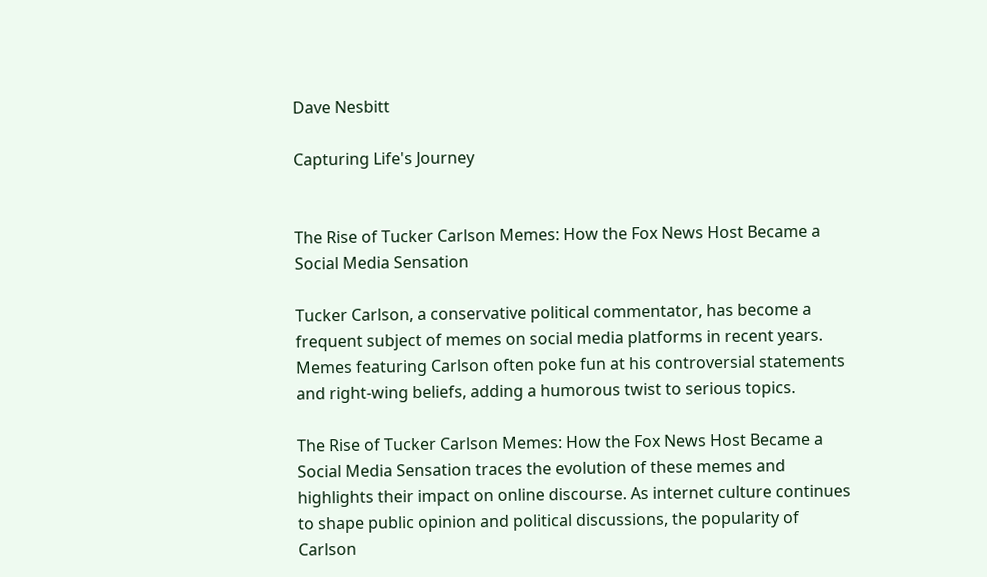Dave Nesbitt

Capturing Life's Journey


The Rise of Tucker Carlson Memes: How the Fox News Host Became a Social Media Sensation

Tucker Carlson, a conservative political commentator, has become a frequent subject of memes on social media platforms in recent years. Memes featuring Carlson often poke fun at his controversial statements and right-wing beliefs, adding a humorous twist to serious topics.

The Rise of Tucker Carlson Memes: How the Fox News Host Became a Social Media Sensation traces the evolution of these memes and highlights their impact on online discourse. As internet culture continues to shape public opinion and political discussions, the popularity of Carlson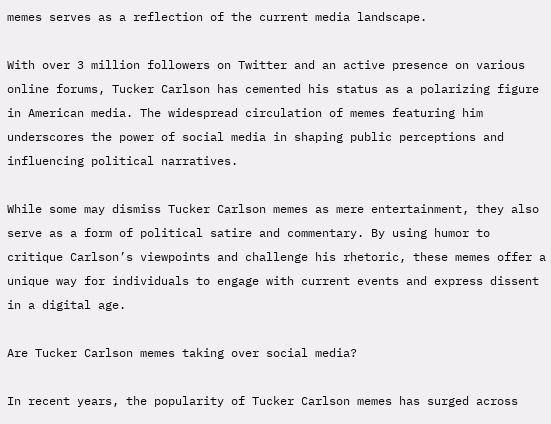memes serves as a reflection of the current media landscape.

With over 3 million followers on Twitter and an active presence on various online forums, Tucker Carlson has cemented his status as a polarizing figure in American media. The widespread circulation of memes featuring him underscores the power of social media in shaping public perceptions and influencing political narratives.

While some may dismiss Tucker Carlson memes as mere entertainment, they also serve as a form of political satire and commentary. By using humor to critique Carlson’s viewpoints and challenge his rhetoric, these memes offer a unique way for individuals to engage with current events and express dissent in a digital age.

Are Tucker Carlson memes taking over social media?

In recent years, the popularity of Tucker Carlson memes has surged across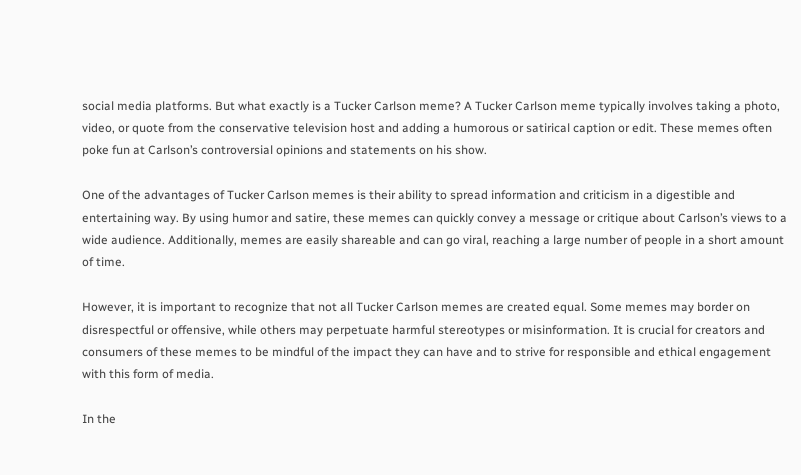social media platforms. But what exactly is a Tucker Carlson meme? A Tucker Carlson meme typically involves taking a photo, video, or quote from the conservative television host and adding a humorous or satirical caption or edit. These memes often poke fun at Carlson’s controversial opinions and statements on his show.

One of the advantages of Tucker Carlson memes is their ability to spread information and criticism in a digestible and entertaining way. By using humor and satire, these memes can quickly convey a message or critique about Carlson’s views to a wide audience. Additionally, memes are easily shareable and can go viral, reaching a large number of people in a short amount of time.

However, it is important to recognize that not all Tucker Carlson memes are created equal. Some memes may border on disrespectful or offensive, while others may perpetuate harmful stereotypes or misinformation. It is crucial for creators and consumers of these memes to be mindful of the impact they can have and to strive for responsible and ethical engagement with this form of media.

In the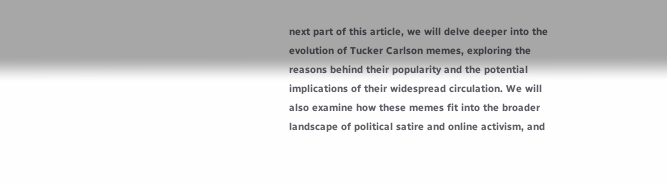next part of this article, we will delve deeper into the evolution of Tucker Carlson memes, exploring the reasons behind their popularity and the potential implications of their widespread circulation. We will also examine how these memes fit into the broader landscape of political satire and online activism, and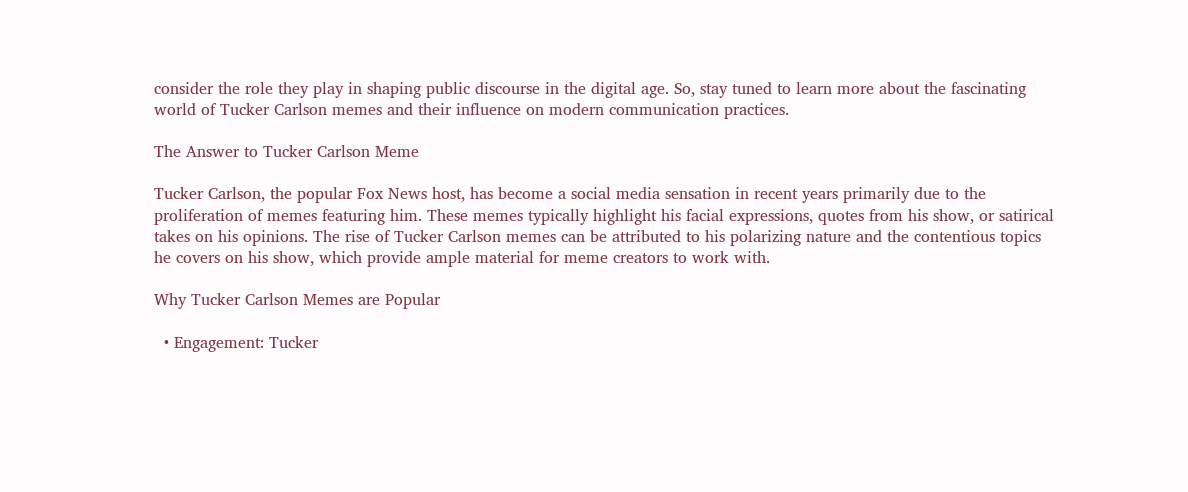consider the role they play in shaping public discourse in the digital age. So, stay tuned to learn more about the fascinating world of Tucker Carlson memes and their influence on modern communication practices.

The Answer to Tucker Carlson Meme

Tucker Carlson, the popular Fox News host, has become a social media sensation in recent years primarily due to the proliferation of memes featuring him. These memes typically highlight his facial expressions, quotes from his show, or satirical takes on his opinions. The rise of Tucker Carlson memes can be attributed to his polarizing nature and the contentious topics he covers on his show, which provide ample material for meme creators to work with.

Why Tucker Carlson Memes are Popular

  • Engagement: Tucker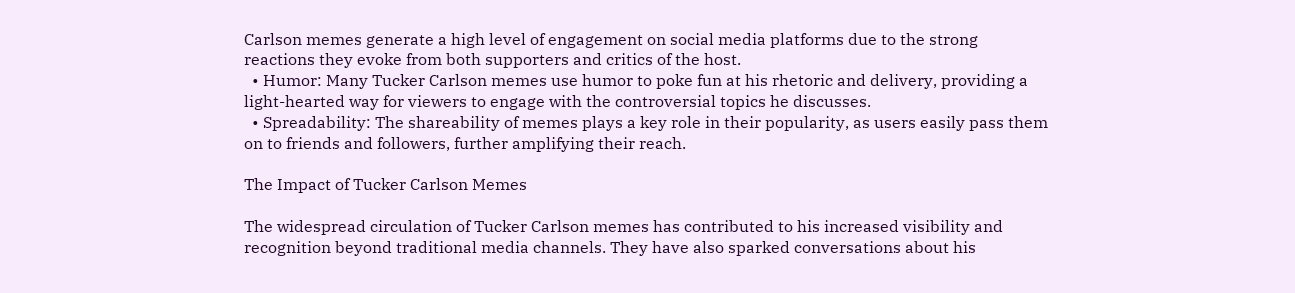Carlson memes generate a high level of engagement on social media platforms due to the strong reactions they evoke from both supporters and critics of the host.
  • Humor: Many Tucker Carlson memes use humor to poke fun at his rhetoric and delivery, providing a light-hearted way for viewers to engage with the controversial topics he discusses.
  • Spreadability: The shareability of memes plays a key role in their popularity, as users easily pass them on to friends and followers, further amplifying their reach.

The Impact of Tucker Carlson Memes

The widespread circulation of Tucker Carlson memes has contributed to his increased visibility and recognition beyond traditional media channels. They have also sparked conversations about his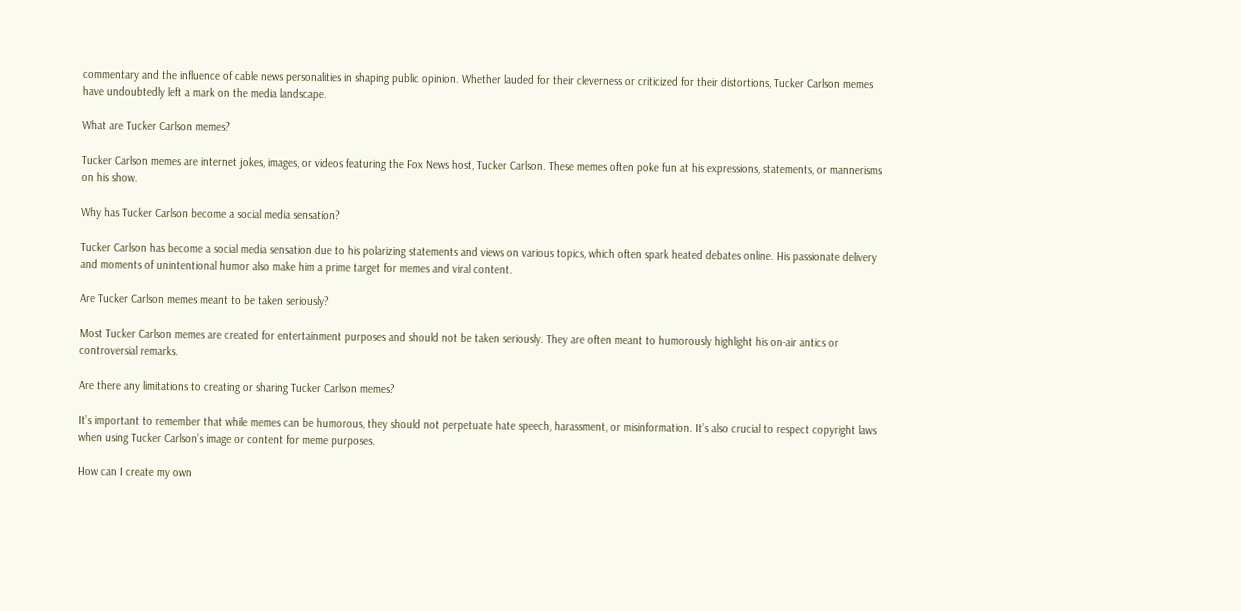commentary and the influence of cable news personalities in shaping public opinion. Whether lauded for their cleverness or criticized for their distortions, Tucker Carlson memes have undoubtedly left a mark on the media landscape.

What are Tucker Carlson memes?

Tucker Carlson memes are internet jokes, images, or videos featuring the Fox News host, Tucker Carlson. These memes often poke fun at his expressions, statements, or mannerisms on his show.

Why has Tucker Carlson become a social media sensation?

Tucker Carlson has become a social media sensation due to his polarizing statements and views on various topics, which often spark heated debates online. His passionate delivery and moments of unintentional humor also make him a prime target for memes and viral content.

Are Tucker Carlson memes meant to be taken seriously?

Most Tucker Carlson memes are created for entertainment purposes and should not be taken seriously. They are often meant to humorously highlight his on-air antics or controversial remarks.

Are there any limitations to creating or sharing Tucker Carlson memes?

It’s important to remember that while memes can be humorous, they should not perpetuate hate speech, harassment, or misinformation. It’s also crucial to respect copyright laws when using Tucker Carlson’s image or content for meme purposes.

How can I create my own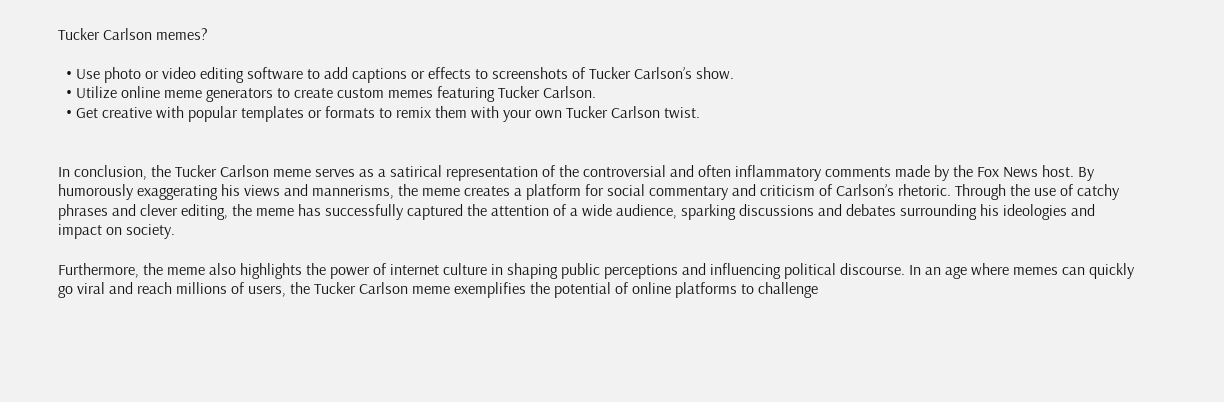Tucker Carlson memes?

  • Use photo or video editing software to add captions or effects to screenshots of Tucker Carlson’s show.
  • Utilize online meme generators to create custom memes featuring Tucker Carlson.
  • Get creative with popular templates or formats to remix them with your own Tucker Carlson twist.


In conclusion, the Tucker Carlson meme serves as a satirical representation of the controversial and often inflammatory comments made by the Fox News host. By humorously exaggerating his views and mannerisms, the meme creates a platform for social commentary and criticism of Carlson’s rhetoric. Through the use of catchy phrases and clever editing, the meme has successfully captured the attention of a wide audience, sparking discussions and debates surrounding his ideologies and impact on society.

Furthermore, the meme also highlights the power of internet culture in shaping public perceptions and influencing political discourse. In an age where memes can quickly go viral and reach millions of users, the Tucker Carlson meme exemplifies the potential of online platforms to challenge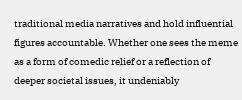traditional media narratives and hold influential figures accountable. Whether one sees the meme as a form of comedic relief or a reflection of deeper societal issues, it undeniably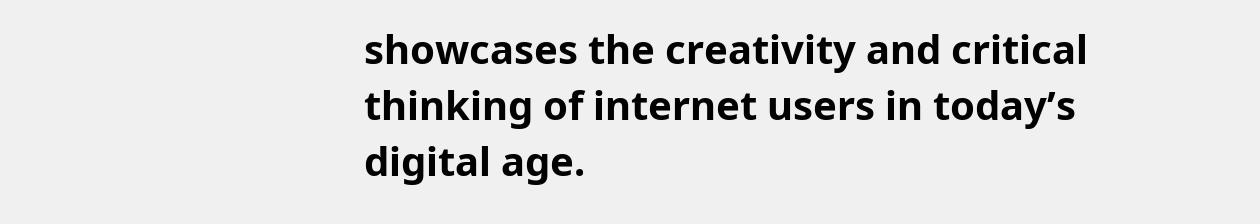showcases the creativity and critical thinking of internet users in today’s digital age.